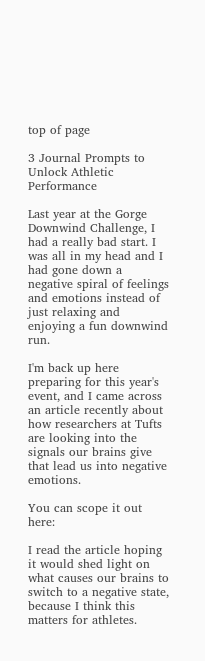top of page

3 Journal Prompts to Unlock Athletic Performance

Last year at the Gorge Downwind Challenge, I had a really bad start. I was all in my head and I had gone down a negative spiral of feelings and emotions instead of just relaxing and enjoying a fun downwind run.

I'm back up here preparing for this year's event, and I came across an article recently about how researchers at Tufts are looking into the signals our brains give that lead us into negative emotions.

You can scope it out here:

I read the article hoping it would shed light on what causes our brains to switch to a negative state, because I think this matters for athletes.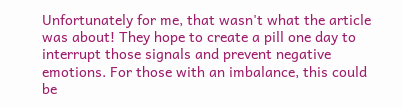Unfortunately for me, that wasn't what the article was about! They hope to create a pill one day to interrupt those signals and prevent negative emotions. For those with an imbalance, this could be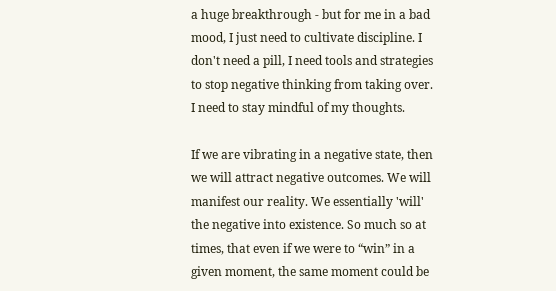a huge breakthrough - but for me in a bad mood, I just need to cultivate discipline. I don't need a pill, I need tools and strategies to stop negative thinking from taking over. I need to stay mindful of my thoughts.

If we are vibrating in a negative state, then we will attract negative outcomes. We will manifest our reality. We essentially 'will' the negative into existence. So much so at times, that even if we were to “win” in a given moment, the same moment could be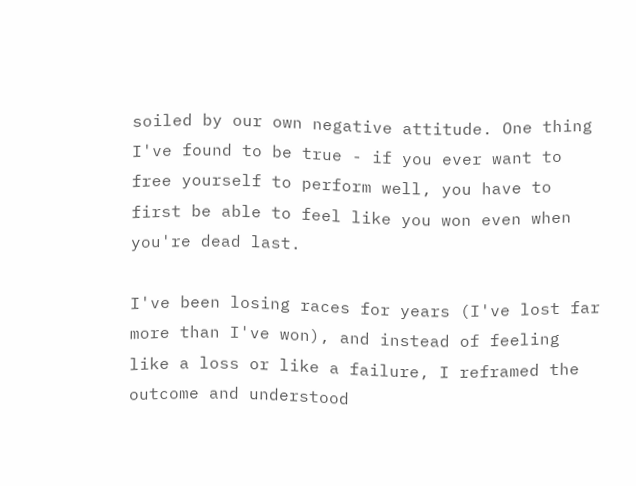soiled by our own negative attitude. One thing I've found to be true - if you ever want to free yourself to perform well, you have to first be able to feel like you won even when you're dead last.

I've been losing races for years (I've lost far more than I've won), and instead of feeling like a loss or like a failure, I reframed the outcome and understood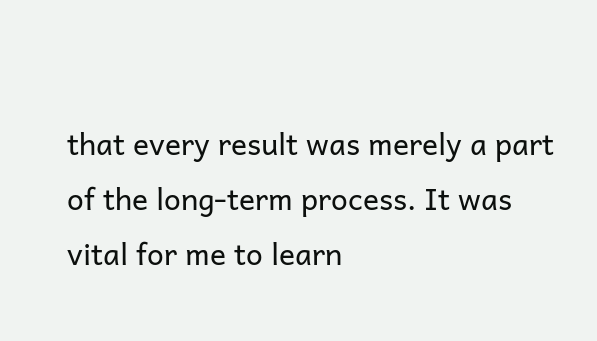that every result was merely a part of the long-term process. It was vital for me to learn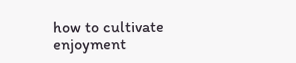how to cultivate enjoyment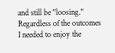and still be "loosing." Regardless of the outcomes I needed to enjoy the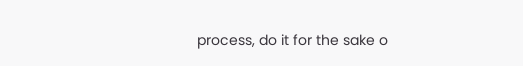process, do it for the sake o